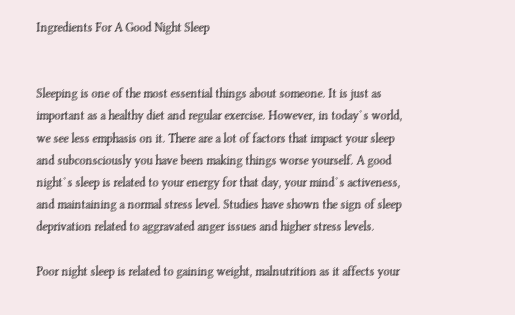Ingredients For A Good Night Sleep


Sleeping is one of the most essential things about someone. It is just as important as a healthy diet and regular exercise. However, in today`s world, we see less emphasis on it. There are a lot of factors that impact your sleep and subconsciously you have been making things worse yourself. A good night`s sleep is related to your energy for that day, your mind`s activeness, and maintaining a normal stress level. Studies have shown the sign of sleep deprivation related to aggravated anger issues and higher stress levels.

Poor night sleep is related to gaining weight, malnutrition as it affects your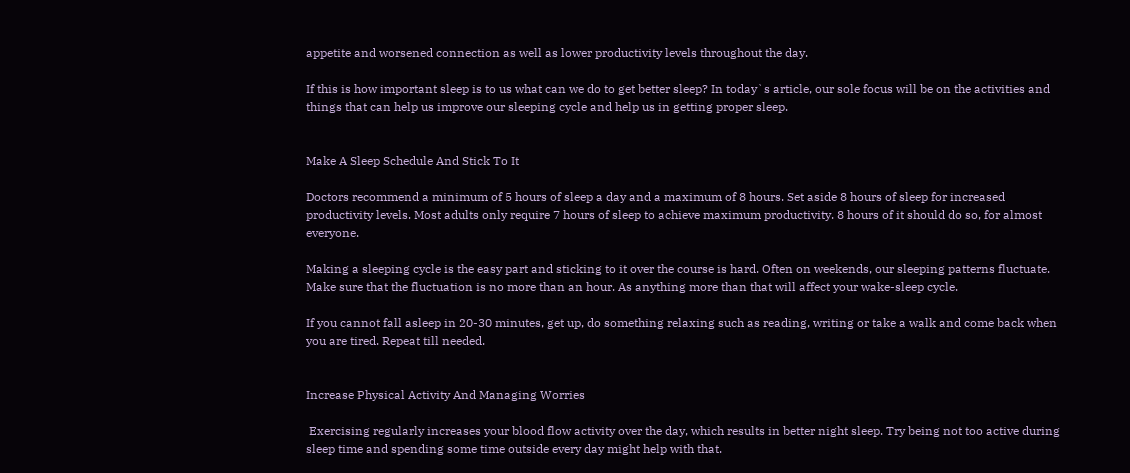appetite and worsened connection as well as lower productivity levels throughout the day.

If this is how important sleep is to us what can we do to get better sleep? In today`s article, our sole focus will be on the activities and things that can help us improve our sleeping cycle and help us in getting proper sleep.


Make A Sleep Schedule And Stick To It

Doctors recommend a minimum of 5 hours of sleep a day and a maximum of 8 hours. Set aside 8 hours of sleep for increased productivity levels. Most adults only require 7 hours of sleep to achieve maximum productivity. 8 hours of it should do so, for almost everyone.

Making a sleeping cycle is the easy part and sticking to it over the course is hard. Often on weekends, our sleeping patterns fluctuate. Make sure that the fluctuation is no more than an hour. As anything more than that will affect your wake-sleep cycle.

If you cannot fall asleep in 20-30 minutes, get up, do something relaxing such as reading, writing or take a walk and come back when you are tired. Repeat till needed.


Increase Physical Activity And Managing Worries

 Exercising regularly increases your blood flow activity over the day, which results in better night sleep. Try being not too active during sleep time and spending some time outside every day might help with that.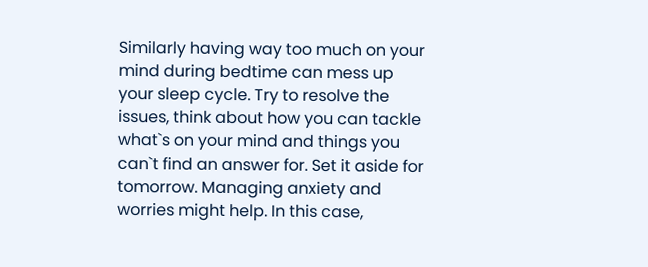Similarly having way too much on your mind during bedtime can mess up your sleep cycle. Try to resolve the issues, think about how you can tackle what`s on your mind and things you can`t find an answer for. Set it aside for tomorrow. Managing anxiety and worries might help. In this case,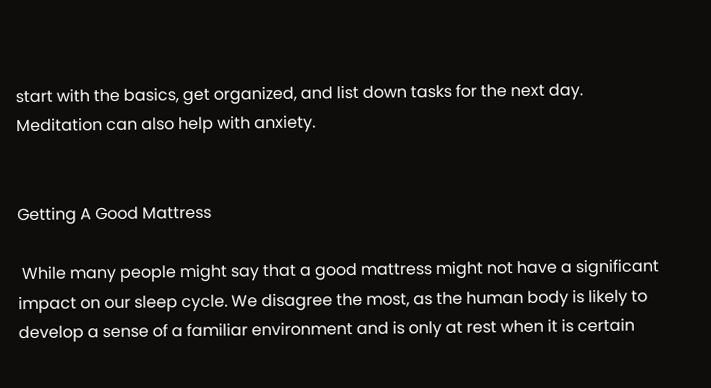start with the basics, get organized, and list down tasks for the next day. Meditation can also help with anxiety.


Getting A Good Mattress

 While many people might say that a good mattress might not have a significant impact on our sleep cycle. We disagree the most, as the human body is likely to develop a sense of a familiar environment and is only at rest when it is certain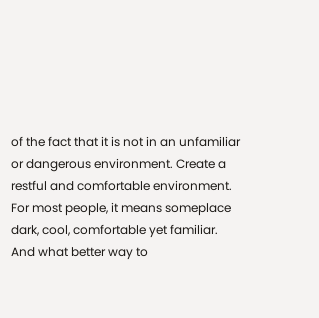of the fact that it is not in an unfamiliar or dangerous environment. Create a restful and comfortable environment. For most people, it means someplace dark, cool, comfortable yet familiar. And what better way to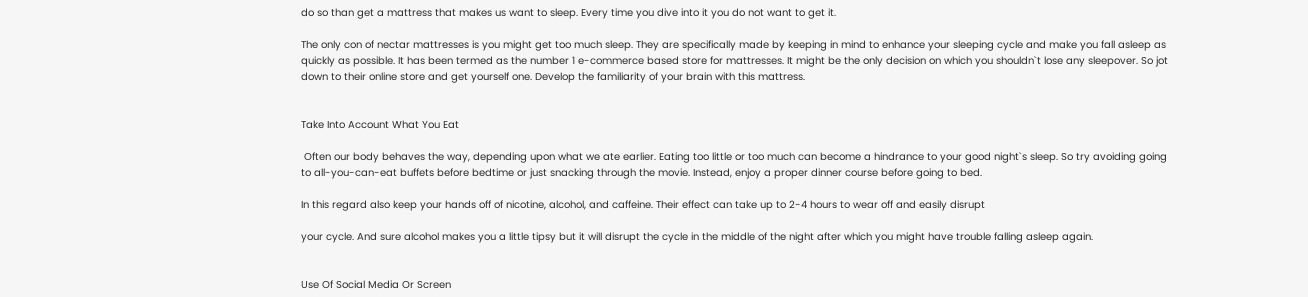do so than get a mattress that makes us want to sleep. Every time you dive into it you do not want to get it.

The only con of nectar mattresses is you might get too much sleep. They are specifically made by keeping in mind to enhance your sleeping cycle and make you fall asleep as quickly as possible. It has been termed as the number 1 e-commerce based store for mattresses. It might be the only decision on which you shouldn`t lose any sleepover. So jot down to their online store and get yourself one. Develop the familiarity of your brain with this mattress.


Take Into Account What You Eat

 Often our body behaves the way, depending upon what we ate earlier. Eating too little or too much can become a hindrance to your good night`s sleep. So try avoiding going to all-you-can-eat buffets before bedtime or just snacking through the movie. Instead, enjoy a proper dinner course before going to bed.

In this regard also keep your hands off of nicotine, alcohol, and caffeine. Their effect can take up to 2-4 hours to wear off and easily disrupt

your cycle. And sure alcohol makes you a little tipsy but it will disrupt the cycle in the middle of the night after which you might have trouble falling asleep again.


Use Of Social Media Or Screen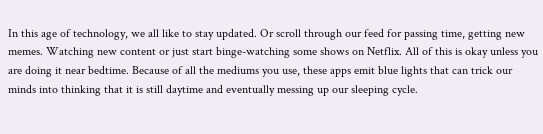In this age of technology, we all like to stay updated. Or scroll through our feed for passing time, getting new memes. Watching new content or just start binge-watching some shows on Netflix. All of this is okay unless you are doing it near bedtime. Because of all the mediums you use, these apps emit blue lights that can trick our minds into thinking that it is still daytime and eventually messing up our sleeping cycle.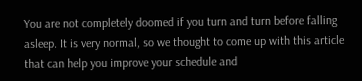You are not completely doomed if you turn and turn before falling asleep. It is very normal, so we thought to come up with this article that can help you improve your schedule and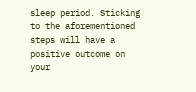sleep period. Sticking to the aforementioned steps will have a positive outcome on your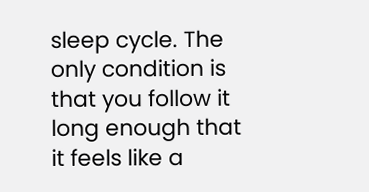sleep cycle. The only condition is that you follow it long enough that it feels like a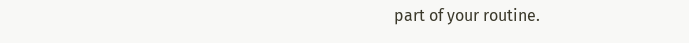part of your routine.